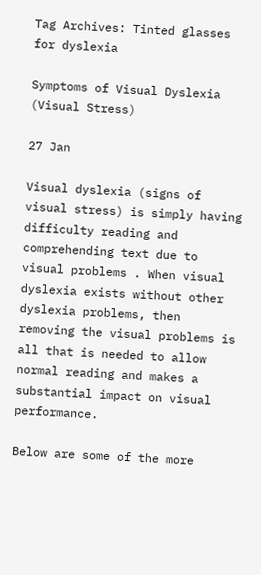Tag Archives: Tinted glasses for dyslexia

Symptoms of Visual Dyslexia (Visual Stress)

27 Jan

Visual dyslexia (signs of visual stress) is simply having difficulty reading and comprehending text due to visual problems . When visual dyslexia exists without other dyslexia problems, then removing the visual problems is all that is needed to allow normal reading and makes a substantial impact on visual performance.

Below are some of the more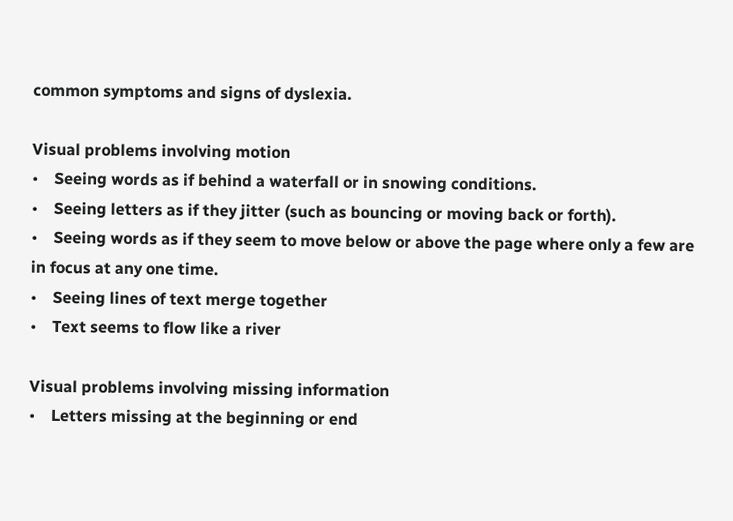common symptoms and signs of dyslexia.

Visual problems involving motion
•    Seeing words as if behind a waterfall or in snowing conditions.
•    Seeing letters as if they jitter (such as bouncing or moving back or forth).
•    Seeing words as if they seem to move below or above the page where only a few are in focus at any one time.
•    Seeing lines of text merge together
•    Text seems to flow like a river

Visual problems involving missing information
•    Letters missing at the beginning or end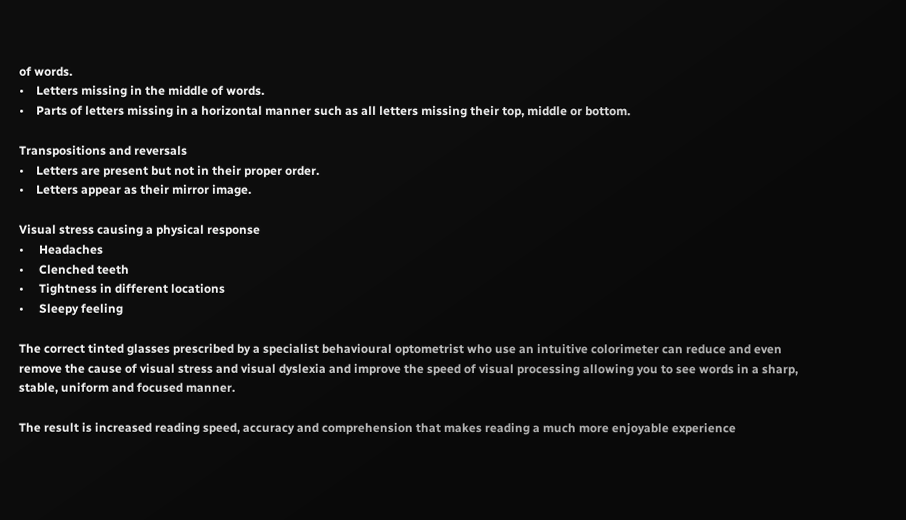of words.
•    Letters missing in the middle of words.
•    Parts of letters missing in a horizontal manner such as all letters missing their top, middle or bottom.

Transpositions and reversals
•    Letters are present but not in their proper order.
•    Letters appear as their mirror image.

Visual stress causing a physical response
•     Headaches
•     Clenched teeth
•     Tightness in different locations
•     Sleepy feeling

The correct tinted glasses prescribed by a specialist behavioural optometrist who use an intuitive colorimeter can reduce and even remove the cause of visual stress and visual dyslexia and improve the speed of visual processing allowing you to see words in a sharp, stable, uniform and focused manner.

The result is increased reading speed, accuracy and comprehension that makes reading a much more enjoyable experience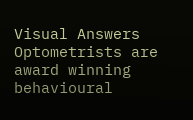Visual Answers Optometrists are award winning behavioural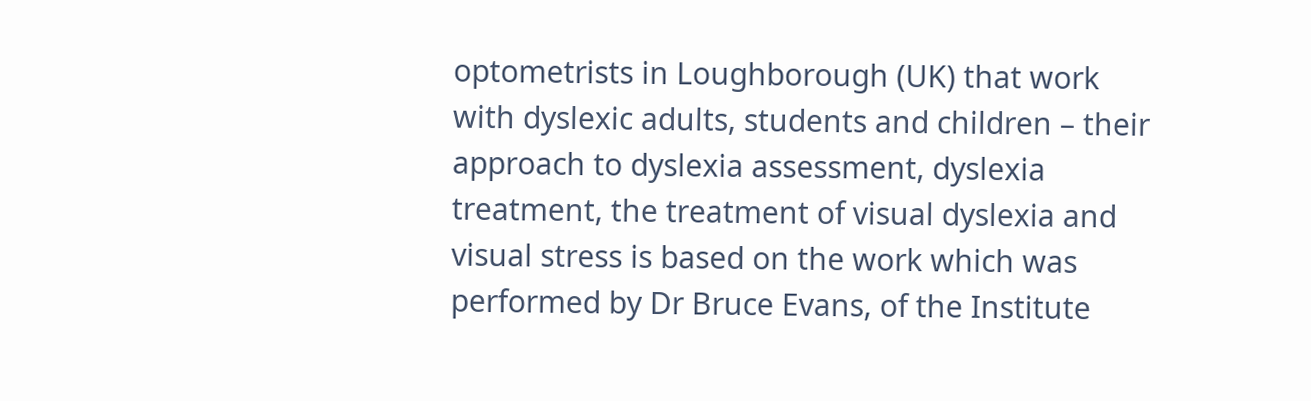optometrists in Loughborough (UK) that work with dyslexic adults, students and children – their approach to dyslexia assessment, dyslexia treatment, the treatment of visual dyslexia and visual stress is based on the work which was performed by Dr Bruce Evans, of the Institute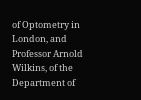of Optometry in London, and Professor Arnold Wilkins, of the Department of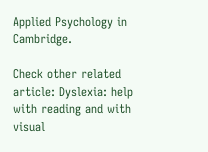Applied Psychology in Cambridge.

Check other related article: Dyslexia: help with reading and with visual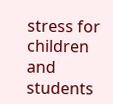stress for children and students